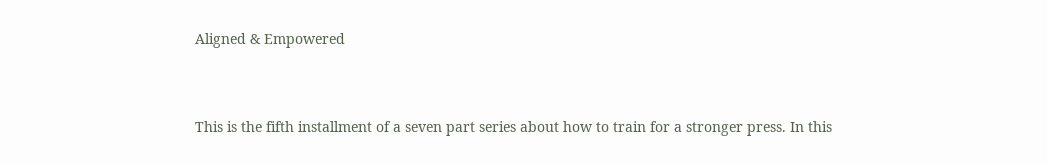Aligned & Empowered


This is the fifth installment of a seven part series about how to train for a stronger press. In this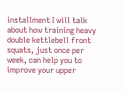installment I will talk about how training heavy double kettlebell front squats, just once per week, can help you to improve your upper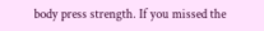body press strength. If you missed the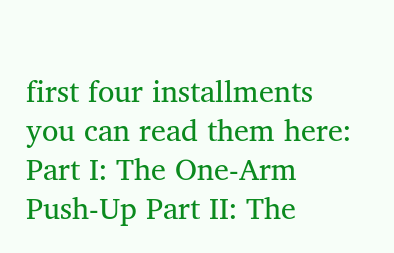first four installments you can read them here: Part I: The One-Arm Push-Up Part II: The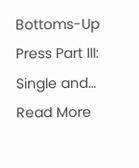Bottoms-Up Press Part III: Single and… Read More